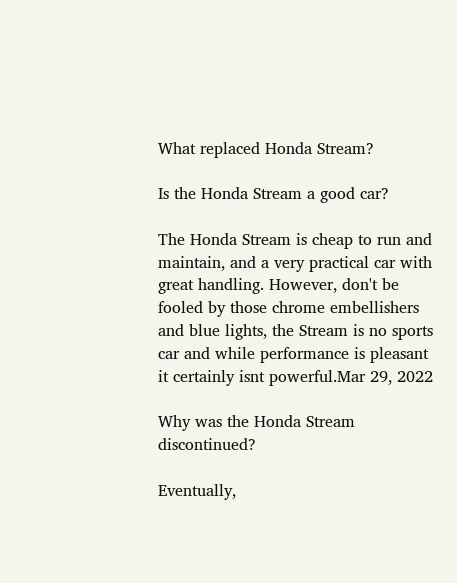What replaced Honda Stream?

Is the Honda Stream a good car?

The Honda Stream is cheap to run and maintain, and a very practical car with great handling. However, don't be fooled by those chrome embellishers and blue lights, the Stream is no sports car and while performance is pleasant it certainly isnt powerful.Mar 29, 2022

Why was the Honda Stream discontinued?

Eventually,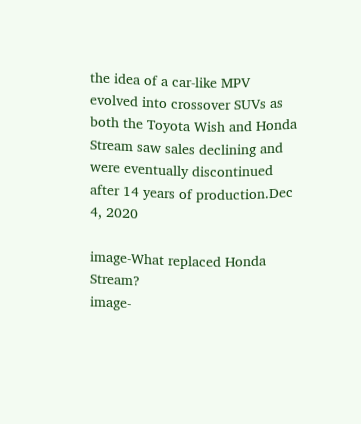the idea of a car-like MPV evolved into crossover SUVs as both the Toyota Wish and Honda Stream saw sales declining and were eventually discontinued after 14 years of production.Dec 4, 2020

image-What replaced Honda Stream?
image-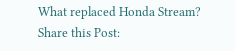What replaced Honda Stream?
Share this Post: